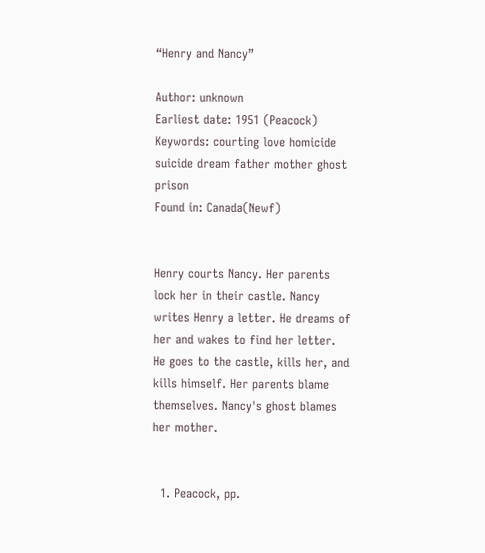“Henry and Nancy”

Author: unknown
Earliest date: 1951 (Peacock)
Keywords: courting love homicide suicide dream father mother ghost prison
Found in: Canada(Newf)


Henry courts Nancy. Her parents lock her in their castle. Nancy writes Henry a letter. He dreams of her and wakes to find her letter. He goes to the castle, kills her, and kills himself. Her parents blame themselves. Nancy's ghost blames her mother.


  1. Peacock, pp.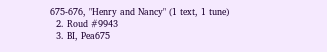675-676, "Henry and Nancy" (1 text, 1 tune)
  2. Roud #9943
  3. BI, Pea675